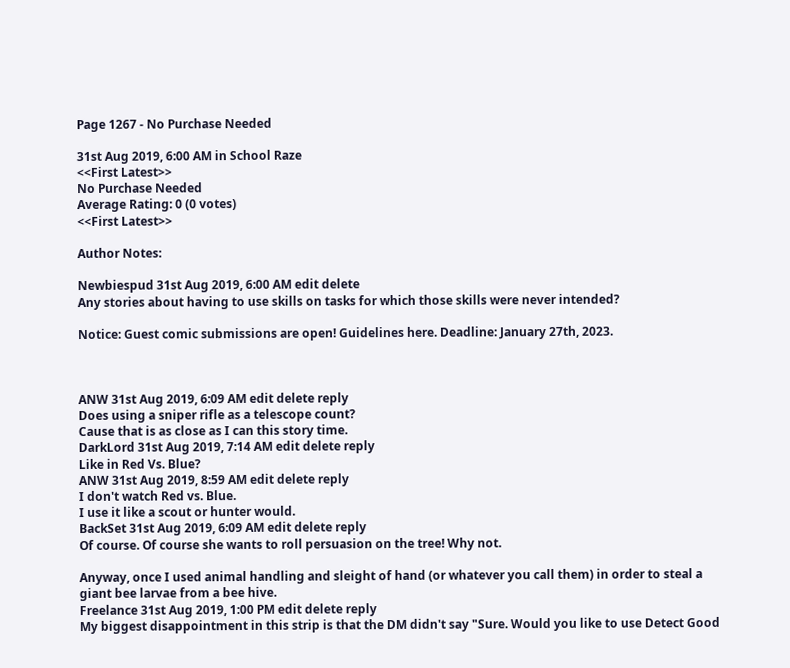Page 1267 - No Purchase Needed

31st Aug 2019, 6:00 AM in School Raze
<<First Latest>>
No Purchase Needed
Average Rating: 0 (0 votes)
<<First Latest>>

Author Notes:

Newbiespud 31st Aug 2019, 6:00 AM edit delete
Any stories about having to use skills on tasks for which those skills were never intended?

Notice: Guest comic submissions are open! Guidelines here. Deadline: January 27th, 2023.



ANW 31st Aug 2019, 6:09 AM edit delete reply
Does using a sniper rifle as a telescope count?
Cause that is as close as I can this story time.
DarkLord 31st Aug 2019, 7:14 AM edit delete reply
Like in Red Vs. Blue?
ANW 31st Aug 2019, 8:59 AM edit delete reply
I don't watch Red vs. Blue.
I use it like a scout or hunter would.
BackSet 31st Aug 2019, 6:09 AM edit delete reply
Of course. Of course she wants to roll persuasion on the tree! Why not.

Anyway, once I used animal handling and sleight of hand (or whatever you call them) in order to steal a giant bee larvae from a bee hive.
Freelance 31st Aug 2019, 1:00 PM edit delete reply
My biggest disappointment in this strip is that the DM didn't say "Sure. Would you like to use Detect Good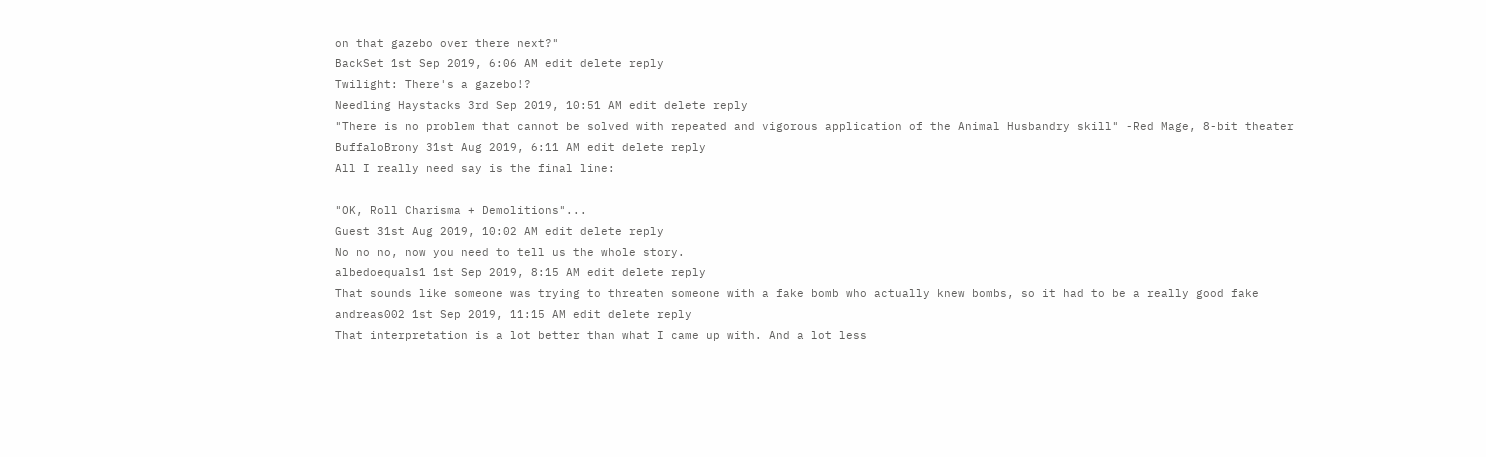on that gazebo over there next?"
BackSet 1st Sep 2019, 6:06 AM edit delete reply
Twilight: There's a gazebo!?
Needling Haystacks 3rd Sep 2019, 10:51 AM edit delete reply
"There is no problem that cannot be solved with repeated and vigorous application of the Animal Husbandry skill" -Red Mage, 8-bit theater
BuffaloBrony 31st Aug 2019, 6:11 AM edit delete reply
All I really need say is the final line:

"OK, Roll Charisma + Demolitions"...
Guest 31st Aug 2019, 10:02 AM edit delete reply
No no no, now you need to tell us the whole story.
albedoequals1 1st Sep 2019, 8:15 AM edit delete reply
That sounds like someone was trying to threaten someone with a fake bomb who actually knew bombs, so it had to be a really good fake
andreas002 1st Sep 2019, 11:15 AM edit delete reply
That interpretation is a lot better than what I came up with. And a lot less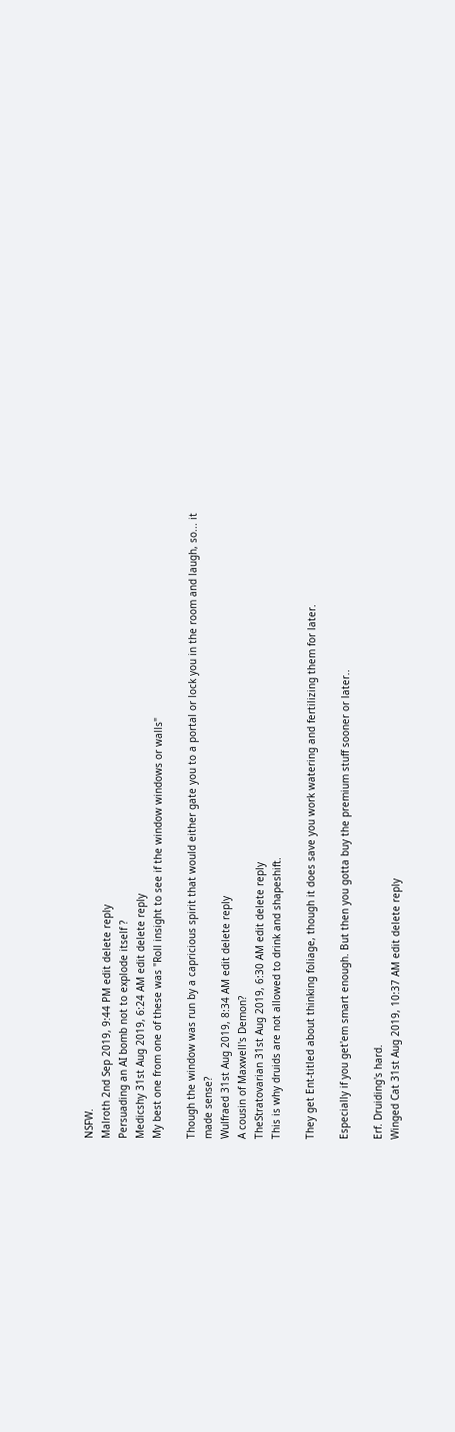NSFW.
Malroth 2nd Sep 2019, 9:44 PM edit delete reply
Persuading an AI bomb not to explode itself ?
Medicshy 31st Aug 2019, 6:24 AM edit delete reply
My best one from one of these was "Roll insight to see if the window windows or walls"

Though the window was run by a capricious spirit that would either gate you to a portal or lock you in the room and laugh, so... it made sense?
Wulfraed 31st Aug 2019, 8:34 AM edit delete reply
A cousin of Maxwell's Demon?
TheStratovarian 31st Aug 2019, 6:30 AM edit delete reply
This is why druids are not allowed to drink and shapeshift.

They get Ent-titled about thinking foliage, though it does save you work watering and fertilizing them for later.

Especially if you get'em smart enough. But then you gotta buy the premium stuff sooner or later..

Erf. Druiding's hard.
Winged Cat 31st Aug 2019, 10:37 AM edit delete reply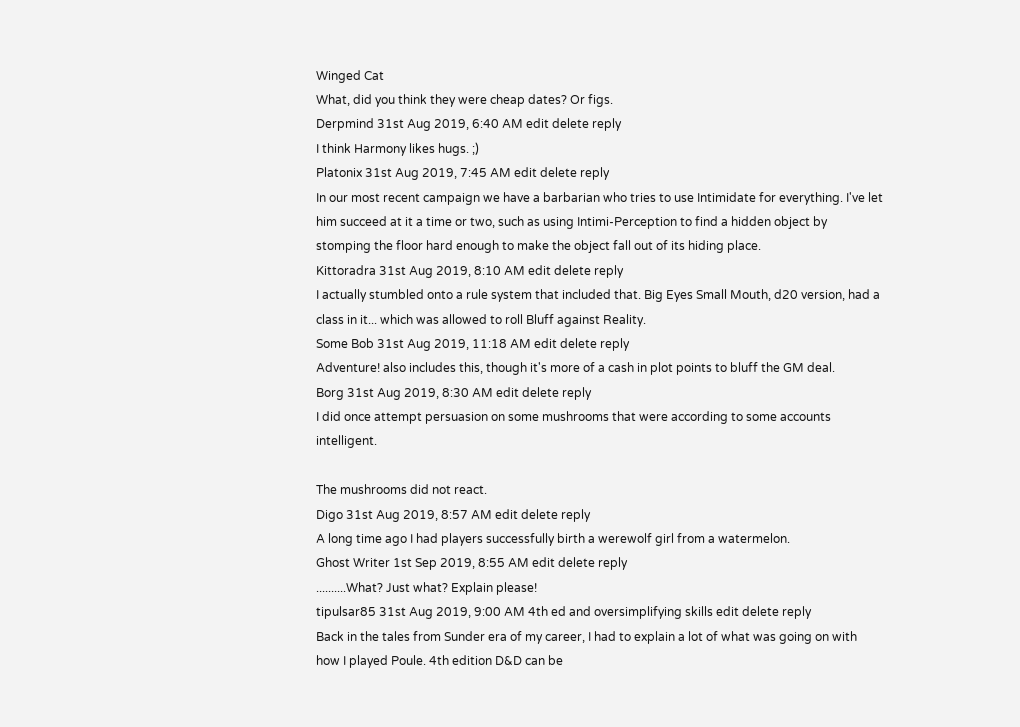Winged Cat
What, did you think they were cheap dates? Or figs.
Derpmind 31st Aug 2019, 6:40 AM edit delete reply
I think Harmony likes hugs. ;)
Platonix 31st Aug 2019, 7:45 AM edit delete reply
In our most recent campaign we have a barbarian who tries to use Intimidate for everything. I've let him succeed at it a time or two, such as using Intimi-Perception to find a hidden object by stomping the floor hard enough to make the object fall out of its hiding place.
Kittoradra 31st Aug 2019, 8:10 AM edit delete reply
I actually stumbled onto a rule system that included that. Big Eyes Small Mouth, d20 version, had a class in it... which was allowed to roll Bluff against Reality.
Some Bob 31st Aug 2019, 11:18 AM edit delete reply
Adventure! also includes this, though it's more of a cash in plot points to bluff the GM deal.
Borg 31st Aug 2019, 8:30 AM edit delete reply
I did once attempt persuasion on some mushrooms that were according to some accounts intelligent.

The mushrooms did not react.
Digo 31st Aug 2019, 8:57 AM edit delete reply
A long time ago I had players successfully birth a werewolf girl from a watermelon.
Ghost Writer 1st Sep 2019, 8:55 AM edit delete reply
..........What? Just what? Explain please!
tipulsar85 31st Aug 2019, 9:00 AM 4th ed and oversimplifying skills edit delete reply
Back in the tales from Sunder era of my career, I had to explain a lot of what was going on with how I played Poule. 4th edition D&D can be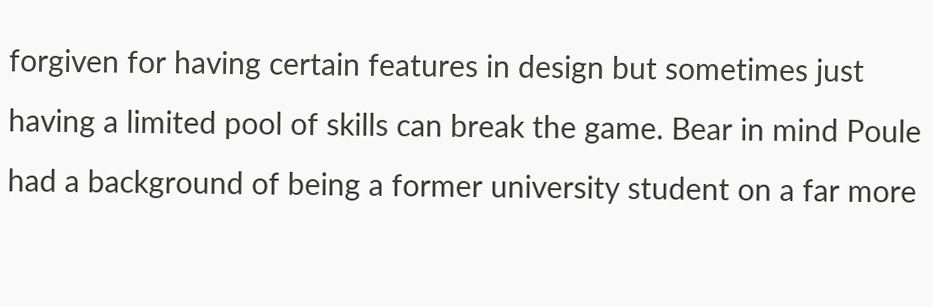forgiven for having certain features in design but sometimes just having a limited pool of skills can break the game. Bear in mind Poule had a background of being a former university student on a far more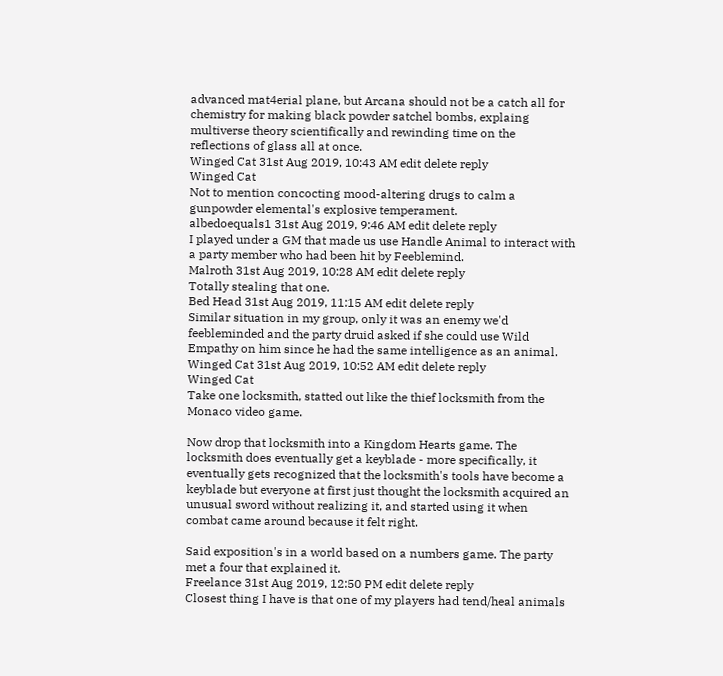advanced mat4erial plane, but Arcana should not be a catch all for chemistry for making black powder satchel bombs, explaing multiverse theory scientifically and rewinding time on the reflections of glass all at once.
Winged Cat 31st Aug 2019, 10:43 AM edit delete reply
Winged Cat
Not to mention concocting mood-altering drugs to calm a gunpowder elemental's explosive temperament.
albedoequals1 31st Aug 2019, 9:46 AM edit delete reply
I played under a GM that made us use Handle Animal to interact with a party member who had been hit by Feeblemind.
Malroth 31st Aug 2019, 10:28 AM edit delete reply
Totally stealing that one.
Bed Head 31st Aug 2019, 11:15 AM edit delete reply
Similar situation in my group, only it was an enemy we'd feebleminded and the party druid asked if she could use Wild Empathy on him since he had the same intelligence as an animal.
Winged Cat 31st Aug 2019, 10:52 AM edit delete reply
Winged Cat
Take one locksmith, statted out like the thief locksmith from the Monaco video game.

Now drop that locksmith into a Kingdom Hearts game. The locksmith does eventually get a keyblade - more specifically, it eventually gets recognized that the locksmith's tools have become a keyblade but everyone at first just thought the locksmith acquired an unusual sword without realizing it, and started using it when combat came around because it felt right.

Said exposition's in a world based on a numbers game. The party met a four that explained it.
Freelance 31st Aug 2019, 12:50 PM edit delete reply
Closest thing I have is that one of my players had tend/heal animals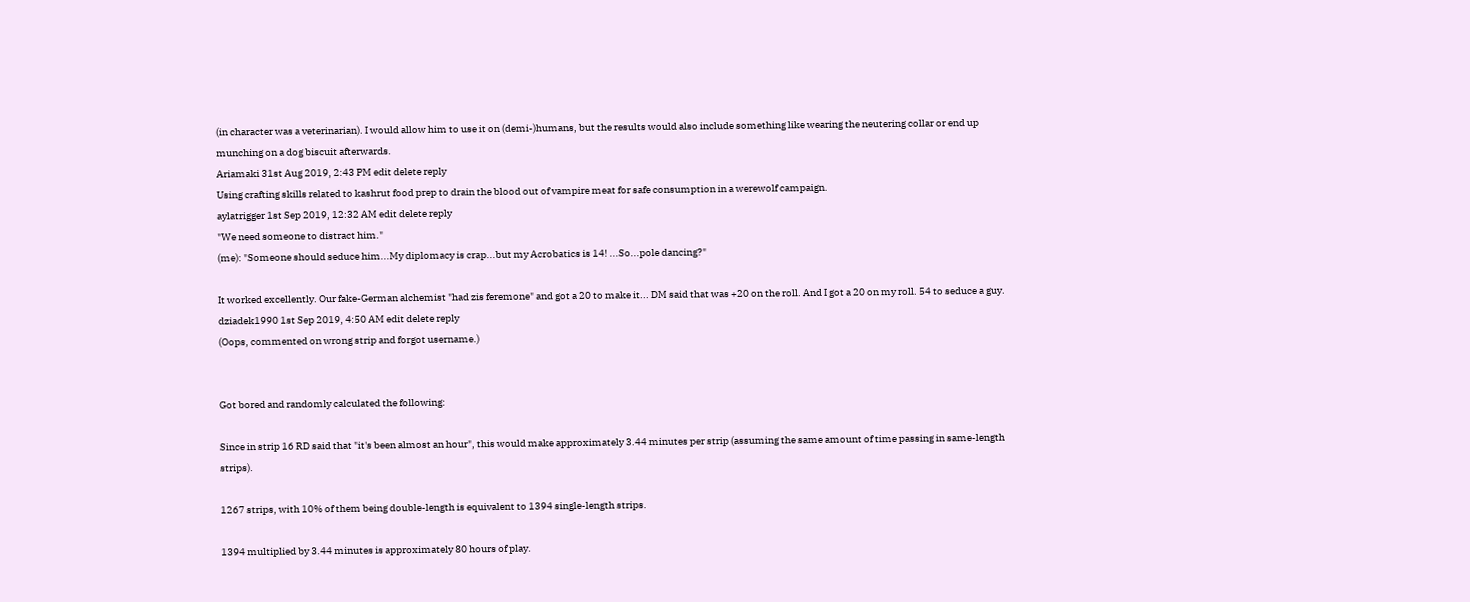(in character was a veterinarian). I would allow him to use it on (demi-)humans, but the results would also include something like wearing the neutering collar or end up munching on a dog biscuit afterwards.
Ariamaki 31st Aug 2019, 2:43 PM edit delete reply
Using crafting skills related to kashrut food prep to drain the blood out of vampire meat for safe consumption in a werewolf campaign.
aylatrigger 1st Sep 2019, 12:32 AM edit delete reply
"We need someone to distract him."
(me): "Someone should seduce him...My diplomacy is crap...but my Acrobatics is 14! ...So...pole dancing?"

It worked excellently. Our fake-German alchemist "had zis feremone" and got a 20 to make it... DM said that was +20 on the roll. And I got a 20 on my roll. 54 to seduce a guy.
dziadek1990 1st Sep 2019, 4:50 AM edit delete reply
(Oops, commented on wrong strip and forgot username.)


Got bored and randomly calculated the following:

Since in strip 16 RD said that "it's been almost an hour", this would make approximately 3.44 minutes per strip (assuming the same amount of time passing in same-length strips).

1267 strips, with 10% of them being double-length is equivalent to 1394 single-length strips.

1394 multiplied by 3.44 minutes is approximately 80 hours of play.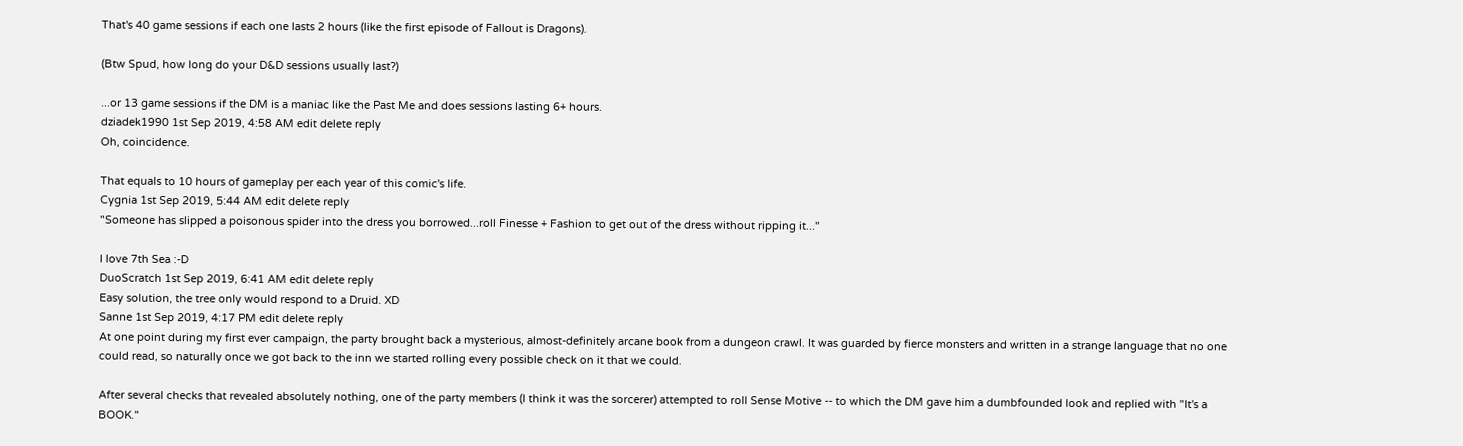That's 40 game sessions if each one lasts 2 hours (like the first episode of Fallout is Dragons).

(Btw Spud, how long do your D&D sessions usually last?)

...or 13 game sessions if the DM is a maniac like the Past Me and does sessions lasting 6+ hours.
dziadek1990 1st Sep 2019, 4:58 AM edit delete reply
Oh, coincidence.

That equals to 10 hours of gameplay per each year of this comic's life.
Cygnia 1st Sep 2019, 5:44 AM edit delete reply
"Someone has slipped a poisonous spider into the dress you borrowed...roll Finesse + Fashion to get out of the dress without ripping it..."

I love 7th Sea :-D
DuoScratch 1st Sep 2019, 6:41 AM edit delete reply
Easy solution, the tree only would respond to a Druid. XD
Sanne 1st Sep 2019, 4:17 PM edit delete reply
At one point during my first ever campaign, the party brought back a mysterious, almost-definitely arcane book from a dungeon crawl. It was guarded by fierce monsters and written in a strange language that no one could read, so naturally once we got back to the inn we started rolling every possible check on it that we could.

After several checks that revealed absolutely nothing, one of the party members (I think it was the sorcerer) attempted to roll Sense Motive -- to which the DM gave him a dumbfounded look and replied with "It's a BOOK."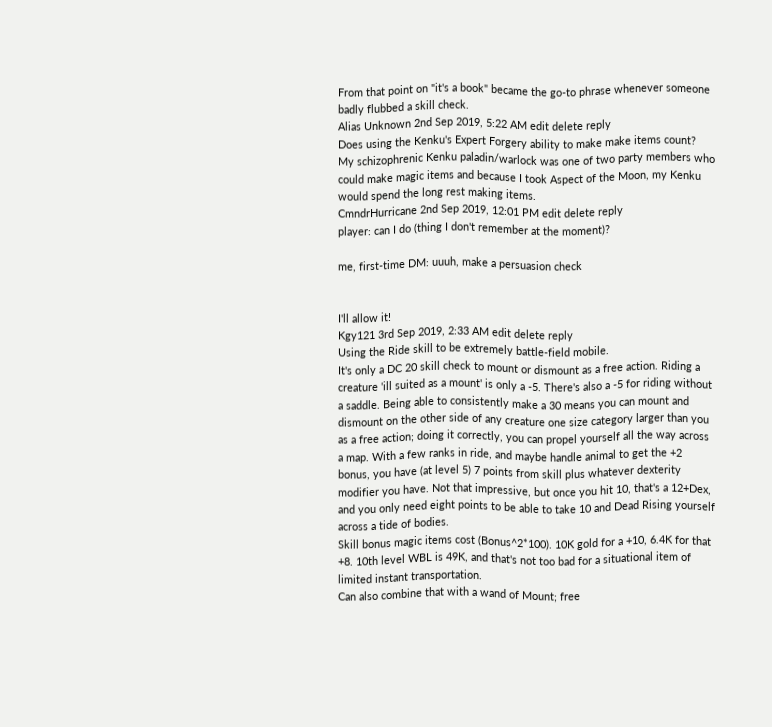From that point on "it's a book" became the go-to phrase whenever someone badly flubbed a skill check.
Alias Unknown 2nd Sep 2019, 5:22 AM edit delete reply
Does using the Kenku's Expert Forgery ability to make make items count?
My schizophrenic Kenku paladin/warlock was one of two party members who could make magic items and because I took Aspect of the Moon, my Kenku would spend the long rest making items.
CmndrHurricane 2nd Sep 2019, 12:01 PM edit delete reply
player: can I do (thing I don't remember at the moment)?

me, first-time DM: uuuh, make a persuasion check


I'll allow it!
Kgy121 3rd Sep 2019, 2:33 AM edit delete reply
Using the Ride skill to be extremely battle-field mobile.
It's only a DC 20 skill check to mount or dismount as a free action. Riding a creature 'ill suited as a mount' is only a -5. There's also a -5 for riding without a saddle. Being able to consistently make a 30 means you can mount and dismount on the other side of any creature one size category larger than you as a free action; doing it correctly, you can propel yourself all the way across a map. With a few ranks in ride, and maybe handle animal to get the +2 bonus, you have (at level 5) 7 points from skill plus whatever dexterity modifier you have. Not that impressive, but once you hit 10, that's a 12+Dex, and you only need eight points to be able to take 10 and Dead Rising yourself across a tide of bodies.
Skill bonus magic items cost (Bonus^2*100). 10K gold for a +10, 6.4K for that +8. 10th level WBL is 49K, and that's not too bad for a situational item of limited instant transportation.
Can also combine that with a wand of Mount; free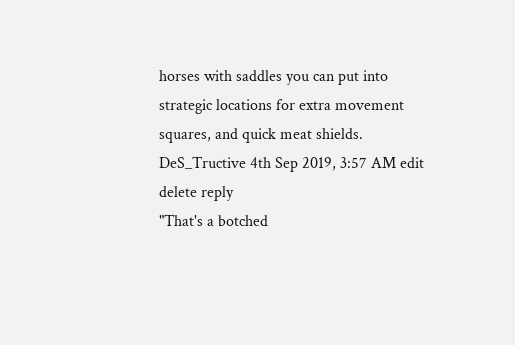horses with saddles you can put into strategic locations for extra movement squares, and quick meat shields.
DeS_Tructive 4th Sep 2019, 3:57 AM edit delete reply
"That's a botched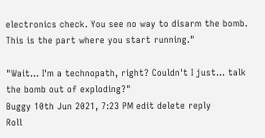electronics check. You see no way to disarm the bomb. This is the part where you start running."

"Wait... I'm a technopath, right? Couldn't I just... talk the bomb out of exploding?"
Buggy 10th Jun 2021, 7:23 PM edit delete reply
Roll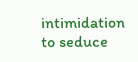intimidation to seduce